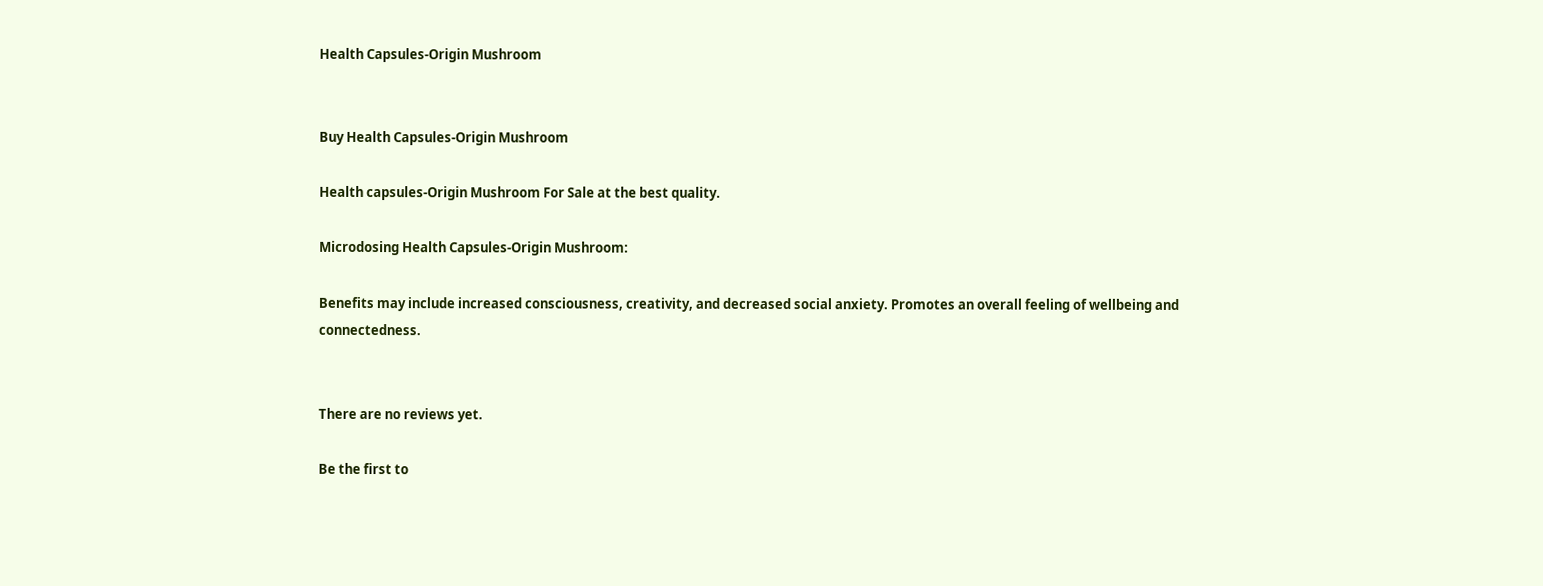Health Capsules-Origin Mushroom


Buy Health Capsules-Origin Mushroom

Health capsules-Origin Mushroom For Sale at the best quality.

Microdosing Health Capsules-Origin Mushroom:

Benefits may include increased consciousness, creativity, and decreased social anxiety. Promotes an overall feeling of wellbeing and connectedness.


There are no reviews yet.

Be the first to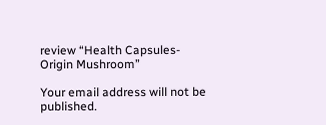review “Health Capsules-Origin Mushroom”

Your email address will not be published.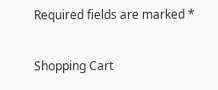Required fields are marked *

Shopping Cart